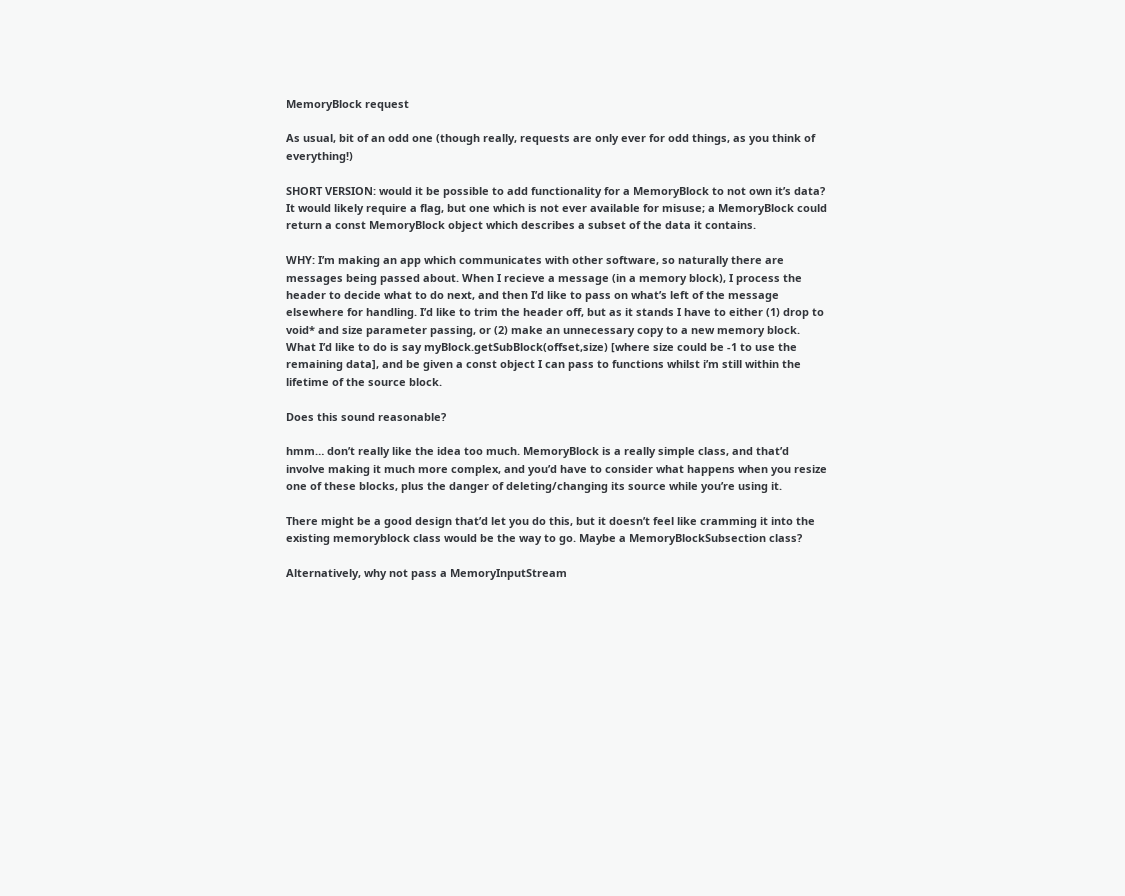MemoryBlock request

As usual, bit of an odd one (though really, requests are only ever for odd things, as you think of everything!)

SHORT VERSION: would it be possible to add functionality for a MemoryBlock to not own it’s data? It would likely require a flag, but one which is not ever available for misuse; a MemoryBlock could return a const MemoryBlock object which describes a subset of the data it contains.

WHY: I’m making an app which communicates with other software, so naturally there are messages being passed about. When I recieve a message (in a memory block), I process the header to decide what to do next, and then I’d like to pass on what’s left of the message elsewhere for handling. I’d like to trim the header off, but as it stands I have to either (1) drop to void* and size parameter passing, or (2) make an unnecessary copy to a new memory block. What I’d like to do is say myBlock.getSubBlock(offset,size) [where size could be -1 to use the remaining data], and be given a const object I can pass to functions whilst i’m still within the lifetime of the source block.

Does this sound reasonable?

hmm… don’t really like the idea too much. MemoryBlock is a really simple class, and that’d involve making it much more complex, and you’d have to consider what happens when you resize one of these blocks, plus the danger of deleting/changing its source while you’re using it.

There might be a good design that’d let you do this, but it doesn’t feel like cramming it into the existing memoryblock class would be the way to go. Maybe a MemoryBlockSubsection class?

Alternatively, why not pass a MemoryInputStream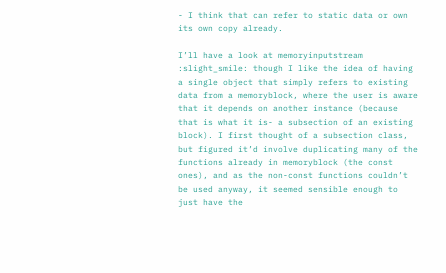- I think that can refer to static data or own its own copy already.

I’ll have a look at memoryinputstream :slight_smile: though I like the idea of having a single object that simply refers to existing data from a memoryblock, where the user is aware that it depends on another instance (because that is what it is- a subsection of an existing block). I first thought of a subsection class, but figured it’d involve duplicating many of the functions already in memoryblock (the const ones), and as the non-const functions couldn’t be used anyway, it seemed sensible enough to just have the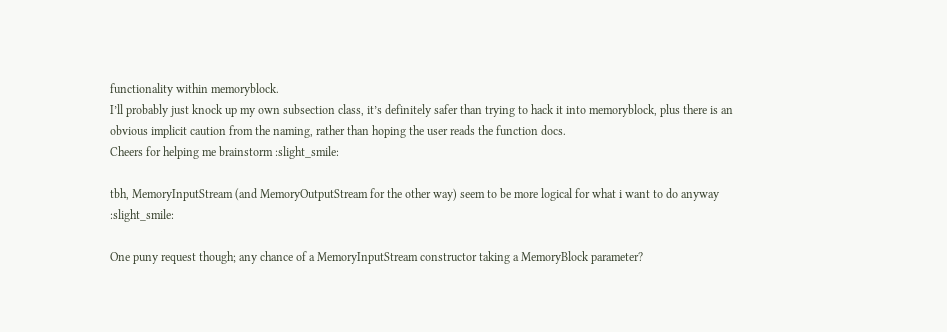functionality within memoryblock.
I’ll probably just knock up my own subsection class, it’s definitely safer than trying to hack it into memoryblock, plus there is an obvious implicit caution from the naming, rather than hoping the user reads the function docs.
Cheers for helping me brainstorm :slight_smile:

tbh, MemoryInputStream (and MemoryOutputStream for the other way) seem to be more logical for what i want to do anyway :slight_smile:

One puny request though; any chance of a MemoryInputStream constructor taking a MemoryBlock parameter?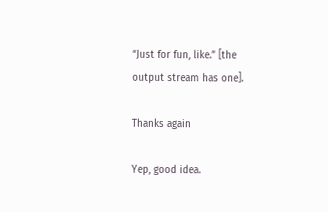“Just for fun, like.” [the output stream has one].

Thanks again

Yep, good idea.